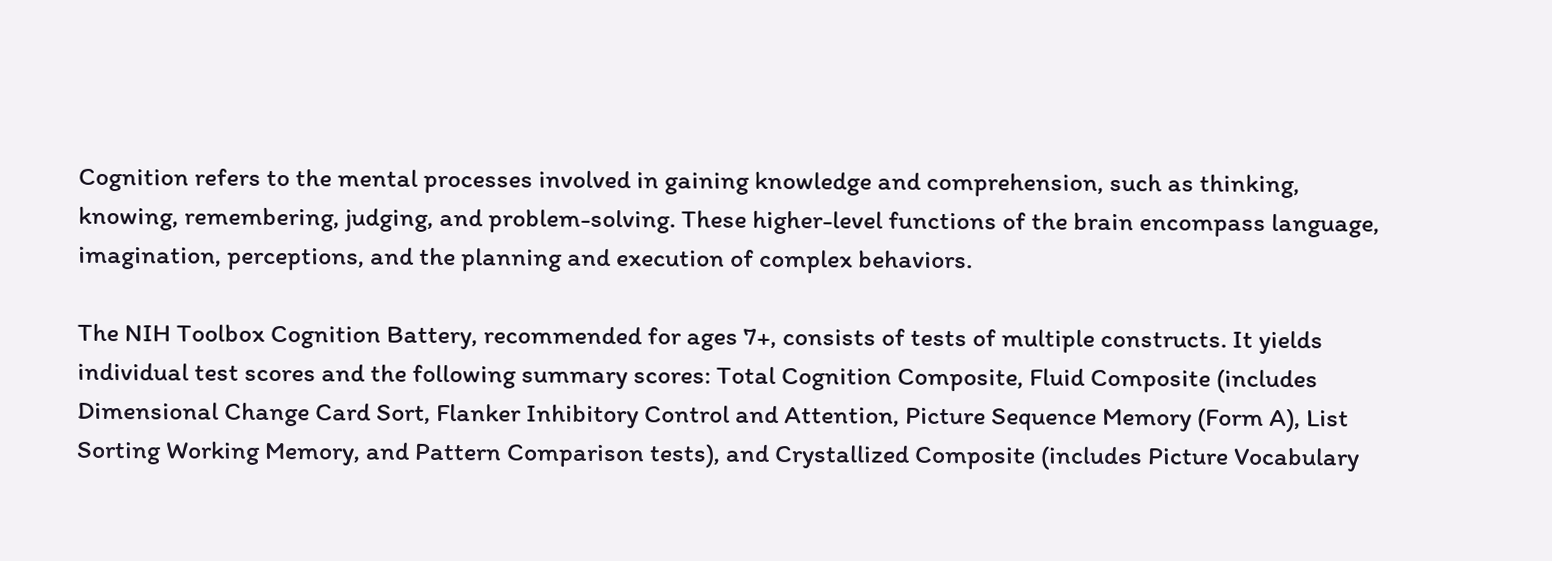Cognition refers to the mental processes involved in gaining knowledge and comprehension, such as thinking, knowing, remembering, judging, and problem-solving. These higher-level functions of the brain encompass language, imagination, perceptions, and the planning and execution of complex behaviors.

The NIH Toolbox Cognition Battery, recommended for ages 7+, consists of tests of multiple constructs. It yields individual test scores and the following summary scores: Total Cognition Composite, Fluid Composite (includes Dimensional Change Card Sort, Flanker Inhibitory Control and Attention, Picture Sequence Memory (Form A), List Sorting Working Memory, and Pattern Comparison tests), and Crystallized Composite (includes Picture Vocabulary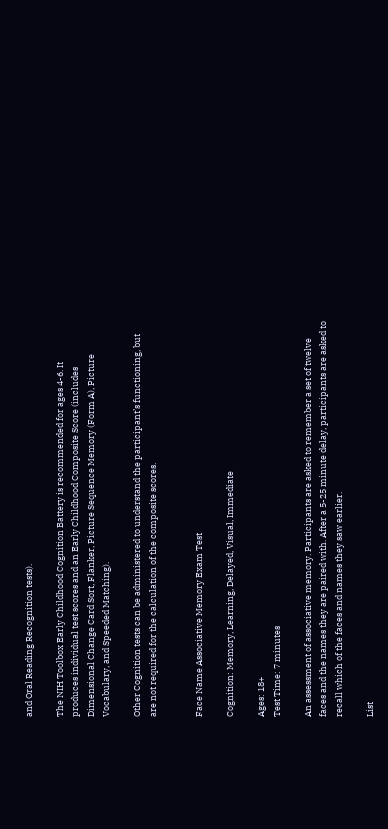and Oral Reading Recognition tests).

The NIH Toolbox Early Childhood Cognition Battery is recommended for ages 4-6. It produces individual test scores and an Early Childhood Composite Score (includes Dimensional Change Card Sort, Flanker, Picture Sequence Memory (Form A), Picture Vocabulary, and Speeded Matching).

Other Cognition tests can be administered to understand the participant’s functioning, but are not required for the calculation of the composite scores.


Face Name Associative Memory Exam Test

Cognition: Memory, Learning, Delayed, Visual, Immediate

Ages: 18+
Test Time: 7 minutes

An assessment of associative memory. Participants are asked to remember a set of twelve faces and the names they are paired with. After a 5-25 minute delay, participants are asked to recall which of the faces and names they saw earlier.

List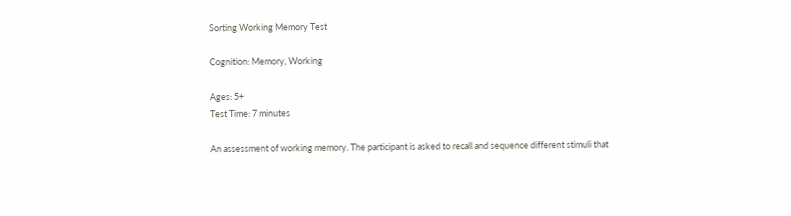Sorting Working Memory Test

Cognition: Memory, Working

Ages: 5+
Test Time: 7 minutes

An assessment of working memory. The participant is asked to recall and sequence different stimuli that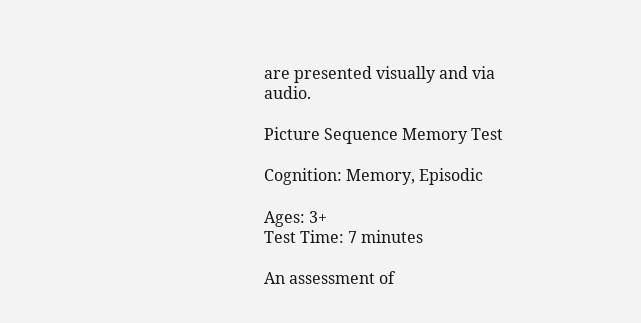are presented visually and via audio.

Picture Sequence Memory Test

Cognition: Memory, Episodic

Ages: 3+
Test Time: 7 minutes

An assessment of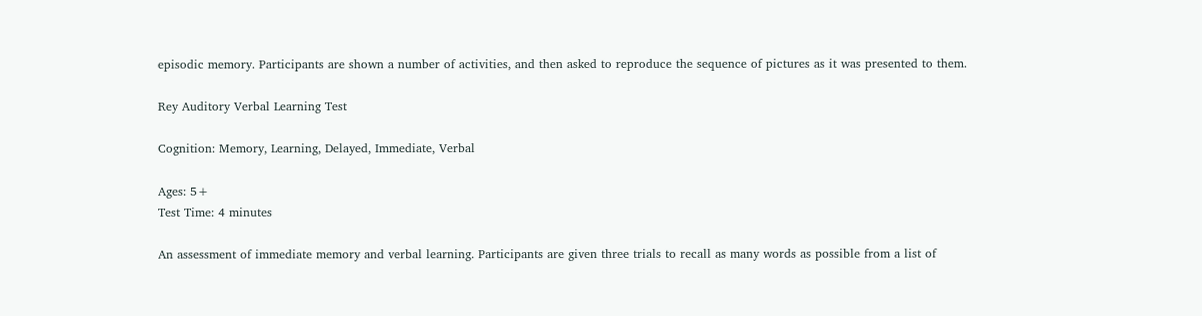episodic memory. Participants are shown a number of activities, and then asked to reproduce the sequence of pictures as it was presented to them.

Rey Auditory Verbal Learning Test

Cognition: Memory, Learning, Delayed, Immediate, Verbal

Ages: 5+
Test Time: 4 minutes

An assessment of immediate memory and verbal learning. Participants are given three trials to recall as many words as possible from a list of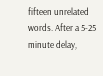fifteen unrelated words. After a 5-25 minute delay,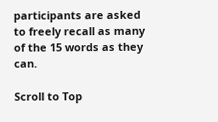participants are asked to freely recall as many of the 15 words as they can.

Scroll to Top